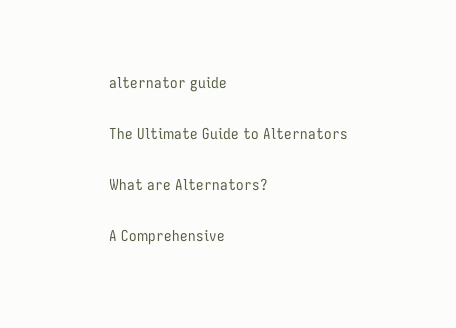alternator guide

The Ultimate Guide to Alternators

What are Alternators?

A Comprehensive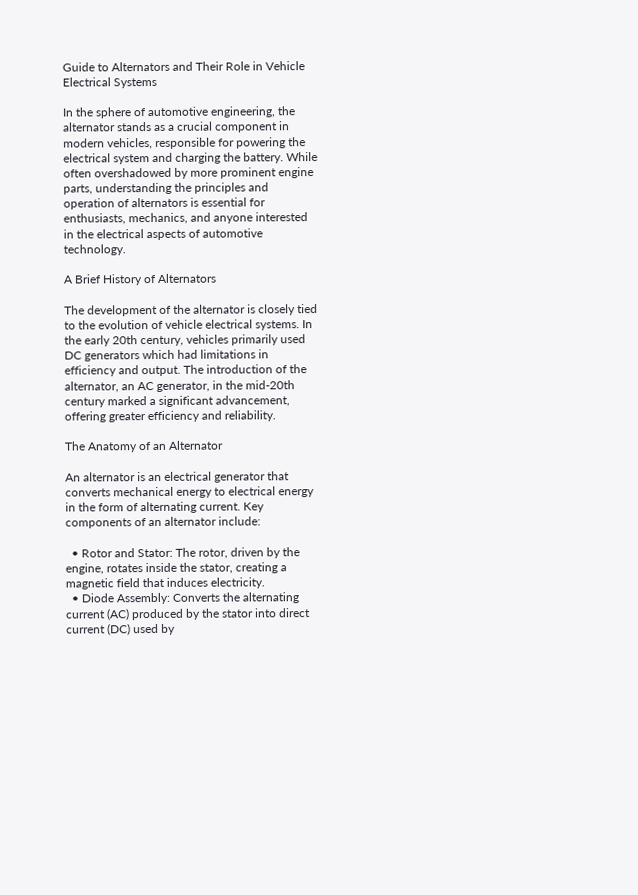Guide to Alternators and Their Role in Vehicle Electrical Systems

In the sphere of automotive engineering, the alternator stands as a crucial component in modern vehicles, responsible for powering the electrical system and charging the battery. While often overshadowed by more prominent engine parts, understanding the principles and operation of alternators is essential for enthusiasts, mechanics, and anyone interested in the electrical aspects of automotive technology.

A Brief History of Alternators

The development of the alternator is closely tied to the evolution of vehicle electrical systems. In the early 20th century, vehicles primarily used DC generators which had limitations in efficiency and output. The introduction of the alternator, an AC generator, in the mid-20th century marked a significant advancement, offering greater efficiency and reliability.

The Anatomy of an Alternator

An alternator is an electrical generator that converts mechanical energy to electrical energy in the form of alternating current. Key components of an alternator include:

  • Rotor and Stator: The rotor, driven by the engine, rotates inside the stator, creating a magnetic field that induces electricity.
  • Diode Assembly: Converts the alternating current (AC) produced by the stator into direct current (DC) used by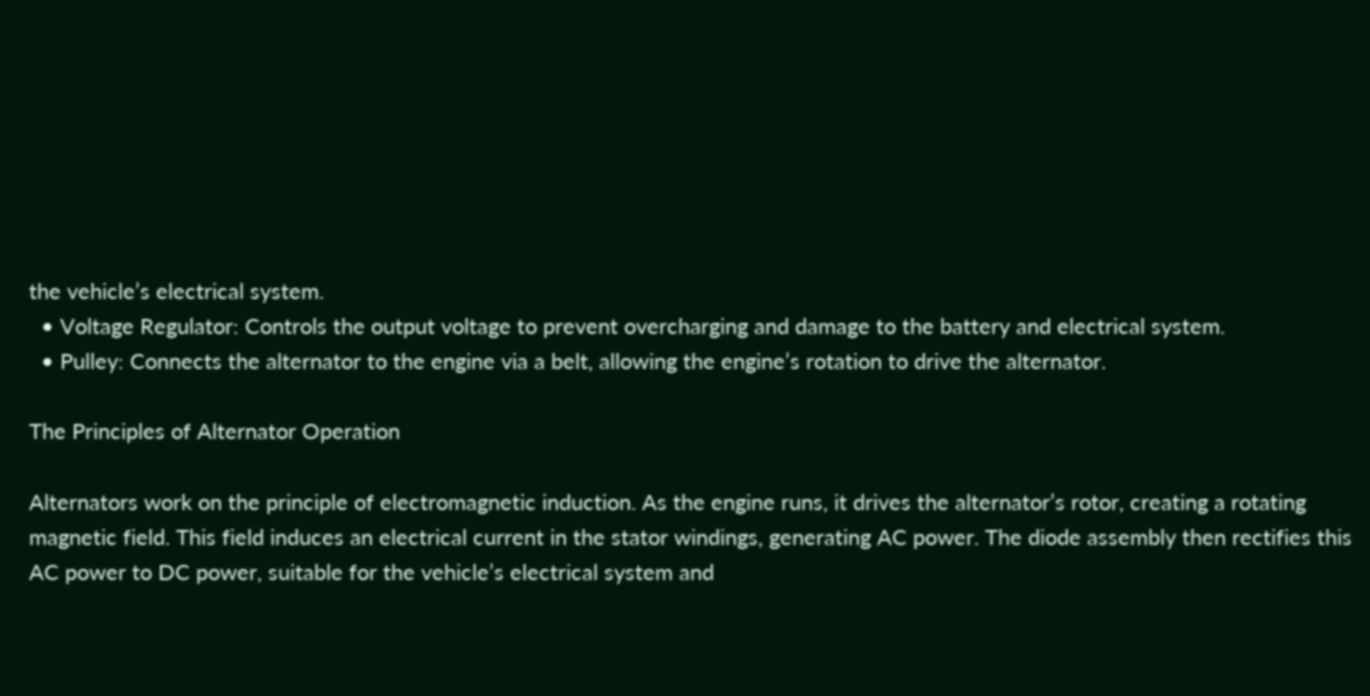the vehicle’s electrical system.
  • Voltage Regulator: Controls the output voltage to prevent overcharging and damage to the battery and electrical system.
  • Pulley: Connects the alternator to the engine via a belt, allowing the engine’s rotation to drive the alternator.

The Principles of Alternator Operation

Alternators work on the principle of electromagnetic induction. As the engine runs, it drives the alternator’s rotor, creating a rotating magnetic field. This field induces an electrical current in the stator windings, generating AC power. The diode assembly then rectifies this AC power to DC power, suitable for the vehicle’s electrical system and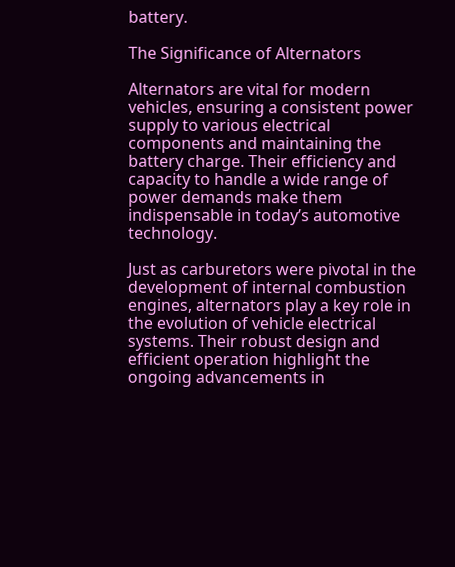battery.

The Significance of Alternators

Alternators are vital for modern vehicles, ensuring a consistent power supply to various electrical components and maintaining the battery charge. Their efficiency and capacity to handle a wide range of power demands make them indispensable in today’s automotive technology.

Just as carburetors were pivotal in the development of internal combustion engines, alternators play a key role in the evolution of vehicle electrical systems. Their robust design and efficient operation highlight the ongoing advancements in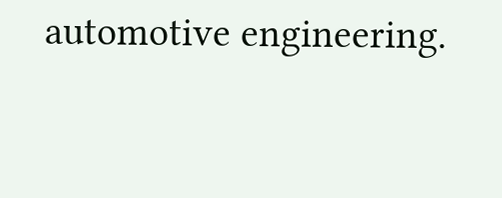automotive engineering.